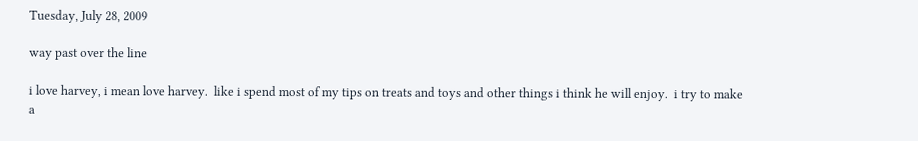Tuesday, July 28, 2009

way past over the line

i love harvey, i mean love harvey.  like i spend most of my tips on treats and toys and other things i think he will enjoy.  i try to make a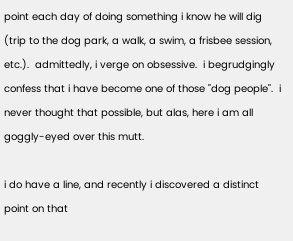point each day of doing something i know he will dig (trip to the dog park, a walk, a swim, a frisbee session, etc.).  admittedly, i verge on obsessive.  i begrudgingly confess that i have become one of those "dog people".  i never thought that possible, but alas, here i am all goggly-eyed over this mutt.

i do have a line, and recently i discovered a distinct point on that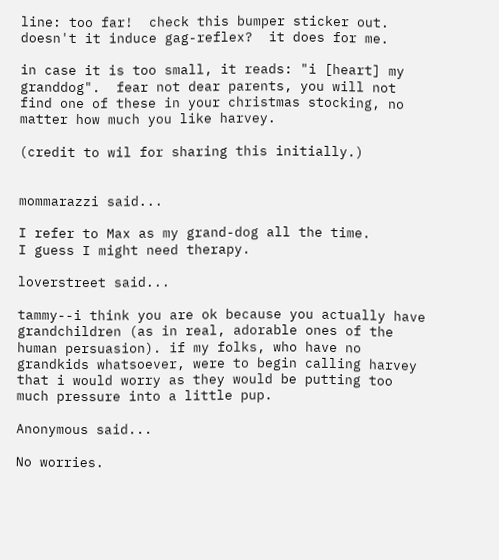line: too far!  check this bumper sticker out.  doesn't it induce gag-reflex?  it does for me.

in case it is too small, it reads: "i [heart] my granddog".  fear not dear parents, you will not find one of these in your christmas stocking, no matter how much you like harvey.

(credit to wil for sharing this initially.)


mommarazzi said...

I refer to Max as my grand-dog all the time.
I guess I might need therapy.

loverstreet said...

tammy--i think you are ok because you actually have grandchildren (as in real, adorable ones of the human persuasion). if my folks, who have no grandkids whatsoever, were to begin calling harvey that i would worry as they would be putting too much pressure into a little pup.

Anonymous said...

No worries.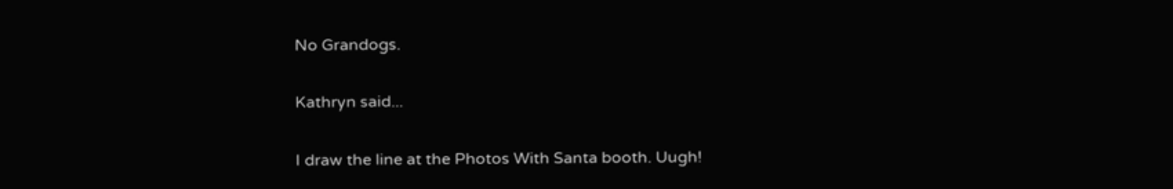No Grandogs.

Kathryn said...

I draw the line at the Photos With Santa booth. Uugh!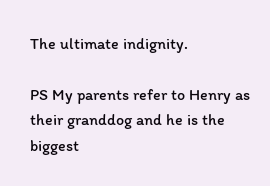The ultimate indignity.

PS My parents refer to Henry as their granddog and he is the biggest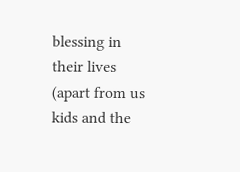blessing in their lives (apart from us kids and the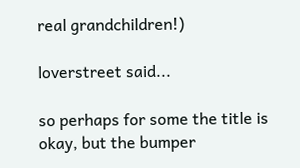real grandchildren!)

loverstreet said...

so perhaps for some the title is okay, but the bumper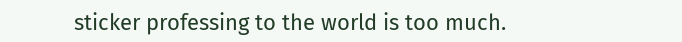sticker professing to the world is too much.